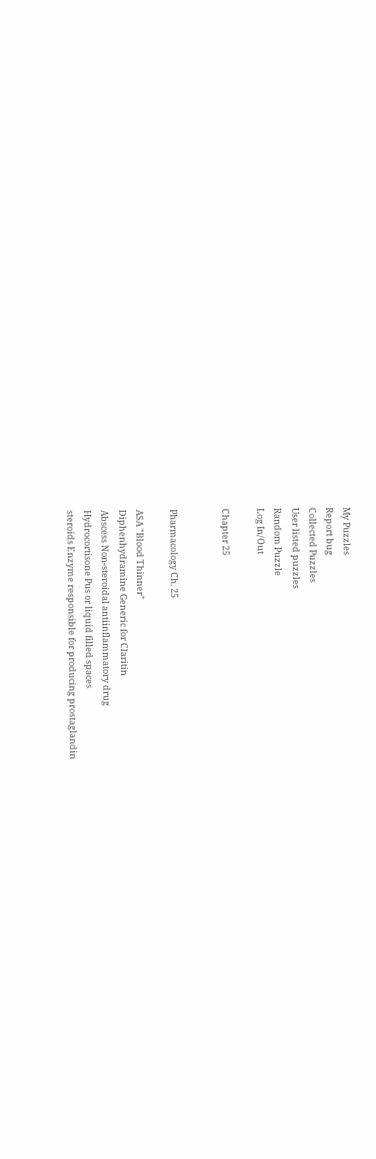My Puzzles
Report bug
Collected Puzzles
User listed puzzles
Random Puzzle
Log In/Out

Chapter 25


Pharmacology Ch. 25

ASA "Blood Thinner"
Diphenhydramine Generic for Claritin
Abscess Non-steroidal antiinflammatory drug
Hydrocortisone Pus or liquid filled spaces
steroids Enzyme responsible for producing prostaglandin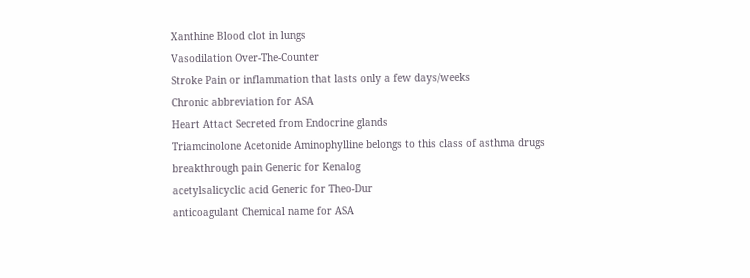Xanthine Blood clot in lungs
Vasodilation Over-The-Counter
Stroke Pain or inflammation that lasts only a few days/weeks
Chronic abbreviation for ASA
Heart Attact Secreted from Endocrine glands
Triamcinolone Acetonide Aminophylline belongs to this class of asthma drugs
breakthrough pain Generic for Kenalog
acetylsalicyclic acid Generic for Theo-Dur
anticoagulant Chemical name for ASA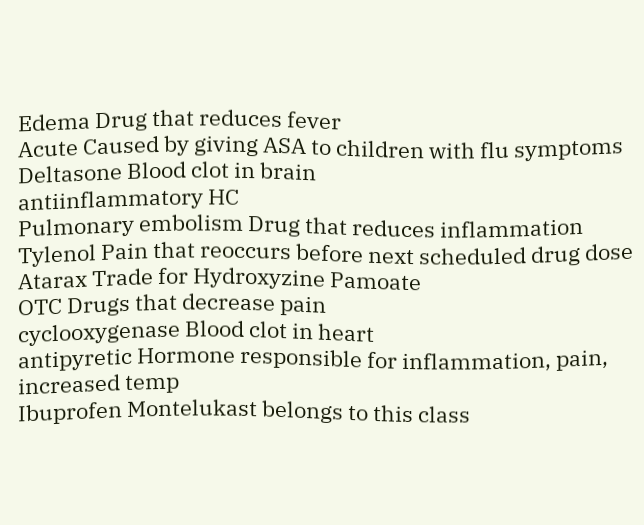Edema Drug that reduces fever
Acute Caused by giving ASA to children with flu symptoms
Deltasone Blood clot in brain
antiinflammatory HC
Pulmonary embolism Drug that reduces inflammation
Tylenol Pain that reoccurs before next scheduled drug dose
Atarax Trade for Hydroxyzine Pamoate
OTC Drugs that decrease pain
cyclooxygenase Blood clot in heart
antipyretic Hormone responsible for inflammation, pain, increased temp
Ibuprofen Montelukast belongs to this class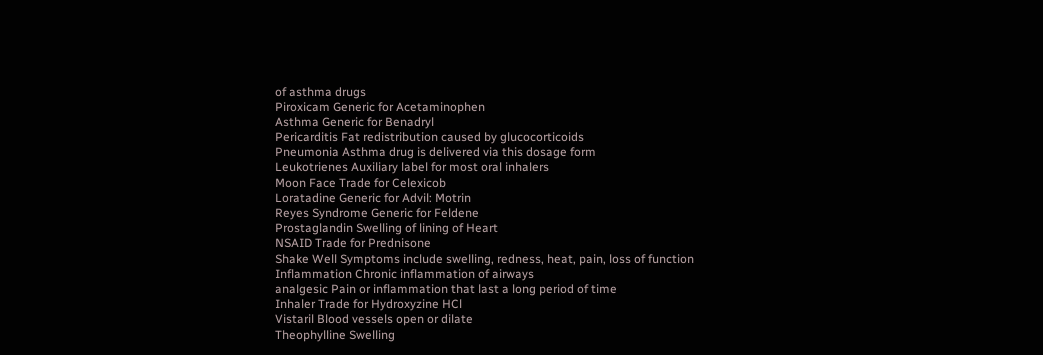of asthma drugs
Piroxicam Generic for Acetaminophen
Asthma Generic for Benadryl
Pericarditis Fat redistribution caused by glucocorticoids
Pneumonia Asthma drug is delivered via this dosage form
Leukotrienes Auxiliary label for most oral inhalers
Moon Face Trade for Celexicob
Loratadine Generic for Advil: Motrin
Reyes Syndrome Generic for Feldene
Prostaglandin Swelling of lining of Heart
NSAID Trade for Prednisone
Shake Well Symptoms include swelling, redness, heat, pain, loss of function
Inflammation Chronic inflammation of airways
analgesic Pain or inflammation that last a long period of time
Inhaler Trade for Hydroxyzine HCl
Vistaril Blood vessels open or dilate
Theophylline Swelling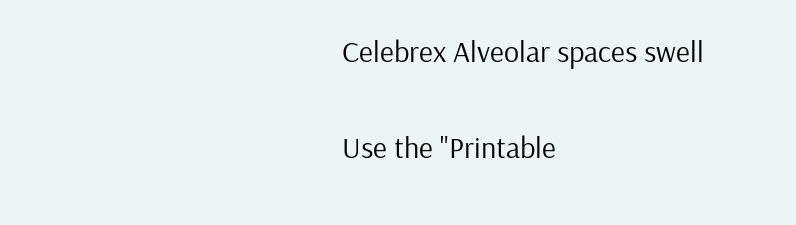Celebrex Alveolar spaces swell

Use the "Printable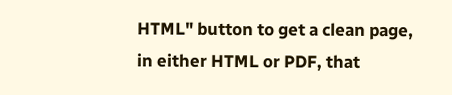HTML" button to get a clean page, in either HTML or PDF, that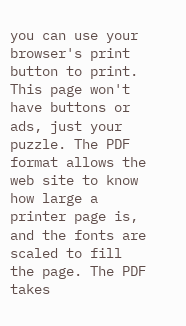you can use your browser's print button to print. This page won't have buttons or ads, just your puzzle. The PDF format allows the web site to know how large a printer page is, and the fonts are scaled to fill the page. The PDF takes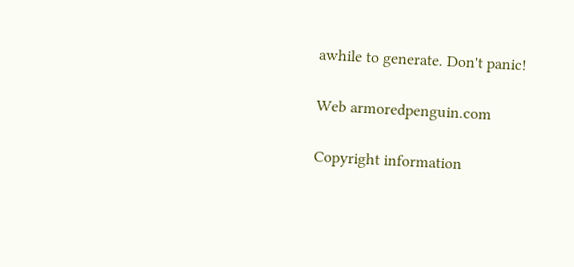awhile to generate. Don't panic!

Web armoredpenguin.com

Copyright information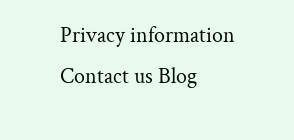Privacy information Contact us Blog